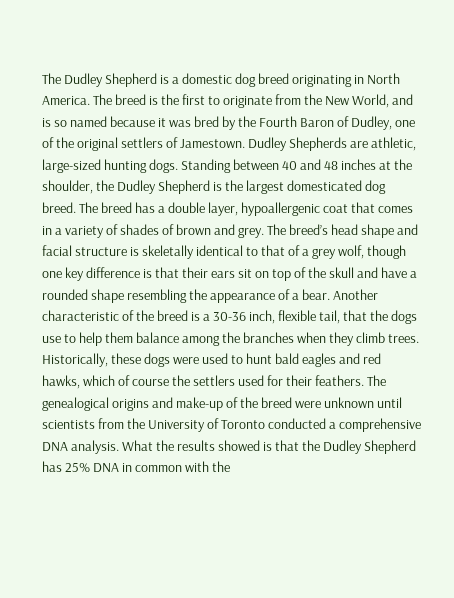The Dudley Shepherd is a domestic dog breed originating in North America. The breed is the first to originate from the New World, and is so named because it was bred by the Fourth Baron of Dudley, one of the original settlers of Jamestown. Dudley Shepherds are athletic, large-sized hunting dogs. Standing between 40 and 48 inches at the shoulder, the Dudley Shepherd is the largest domesticated dog breed. The breed has a double layer, hypoallergenic coat that comes in a variety of shades of brown and grey. The breed’s head shape and facial structure is skeletally identical to that of a grey wolf, though one key difference is that their ears sit on top of the skull and have a rounded shape resembling the appearance of a bear. Another characteristic of the breed is a 30-36 inch, flexible tail, that the dogs use to help them balance among the branches when they climb trees. Historically, these dogs were used to hunt bald eagles and red hawks, which of course the settlers used for their feathers. The genealogical origins and make-up of the breed were unknown until scientists from the University of Toronto conducted a comprehensive DNA analysis. What the results showed is that the Dudley Shepherd has 25% DNA in common with the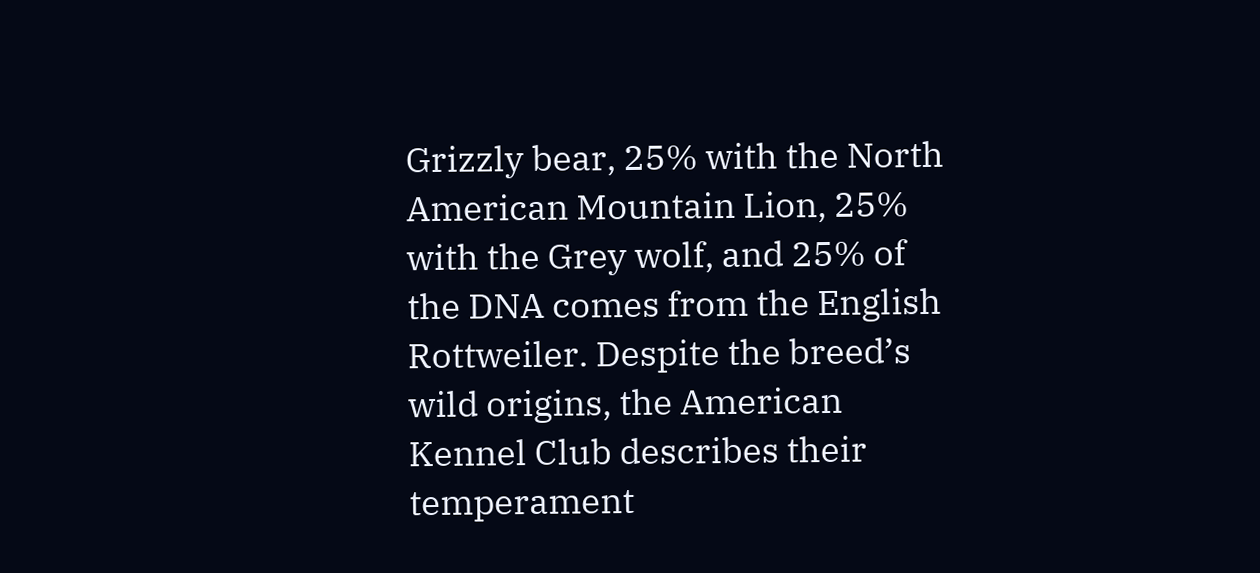Grizzly bear, 25% with the North American Mountain Lion, 25% with the Grey wolf, and 25% of the DNA comes from the English Rottweiler. Despite the breed’s wild origins, the American Kennel Club describes their temperament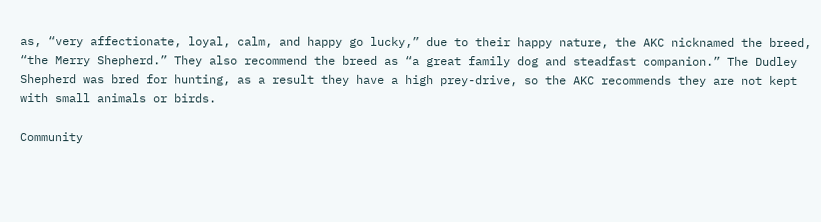as, “very affectionate, loyal, calm, and happy go lucky,” due to their happy nature, the AKC nicknamed the breed, “the Merry Shepherd.” They also recommend the breed as “a great family dog and steadfast companion.” The Dudley Shepherd was bred for hunting, as a result they have a high prey-drive, so the AKC recommends they are not kept with small animals or birds.

Community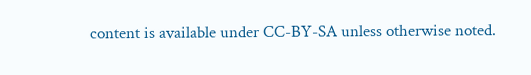content is available under CC-BY-SA unless otherwise noted.